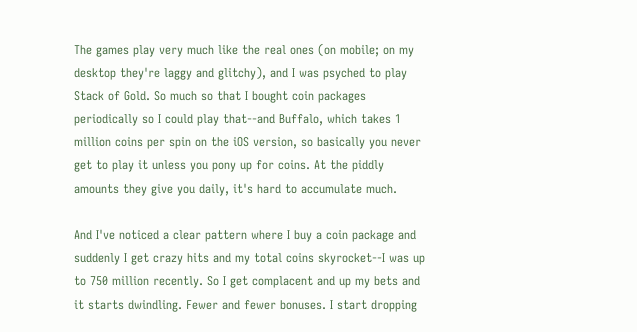The games play very much like the real ones (on mobile; on my desktop they're laggy and glitchy), and I was psyched to play Stack of Gold. So much so that I bought coin packages periodically so I could play that--and Buffalo, which takes 1 million coins per spin on the iOS version, so basically you never get to play it unless you pony up for coins. At the piddly amounts they give you daily, it's hard to accumulate much.

And I've noticed a clear pattern where I buy a coin package and suddenly I get crazy hits and my total coins skyrocket--I was up to 750 million recently. So I get complacent and up my bets and it starts dwindling. Fewer and fewer bonuses. I start dropping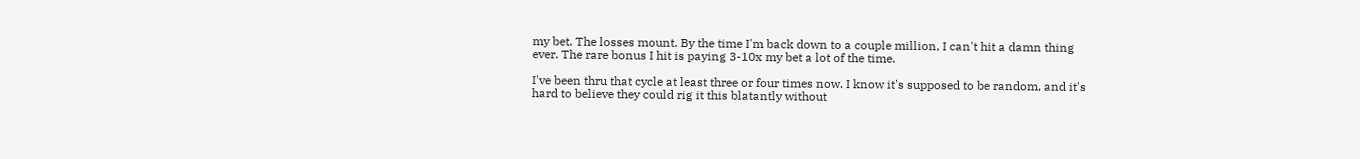my bet. The losses mount. By the time I'm back down to a couple million, I can't hit a damn thing ever. The rare bonus I hit is paying 3-10x my bet a lot of the time.

I've been thru that cycle at least three or four times now. I know it's supposed to be random, and it's hard to believe they could rig it this blatantly without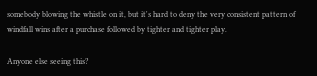somebody blowing the whistle on it, but it's hard to deny the very consistent pattern of windfall wins after a purchase followed by tighter and tighter play.

Anyone else seeing this?